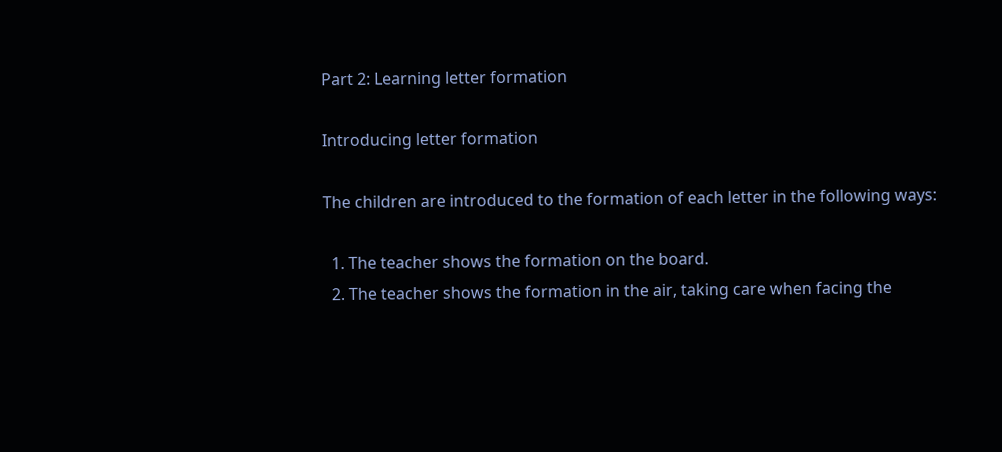Part 2: Learning letter formation

Introducing letter formation

The children are introduced to the formation of each letter in the following ways:

  1. The teacher shows the formation on the board.
  2. The teacher shows the formation in the air, taking care when facing the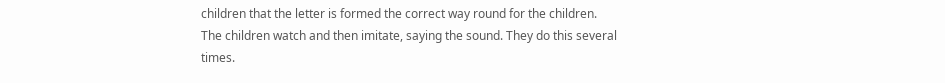children that the letter is formed the correct way round for the children. The children watch and then imitate, saying the sound. They do this several times.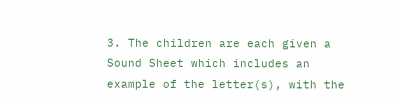3. The children are each given a Sound Sheet which includes an example of the letter(s), with the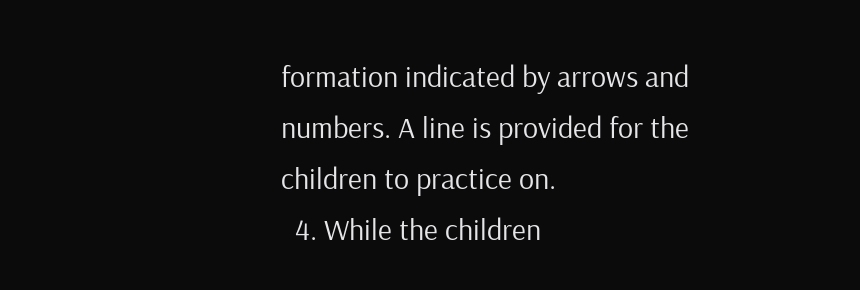formation indicated by arrows and numbers. A line is provided for the children to practice on.
  4. While the children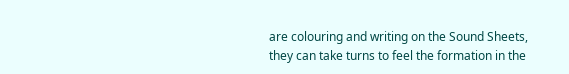are colouring and writing on the Sound Sheets, they can take turns to feel the formation in the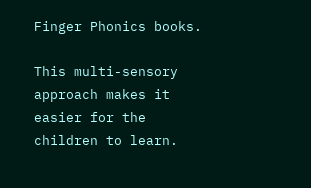Finger Phonics books.

This multi-sensory approach makes it easier for the children to learn.